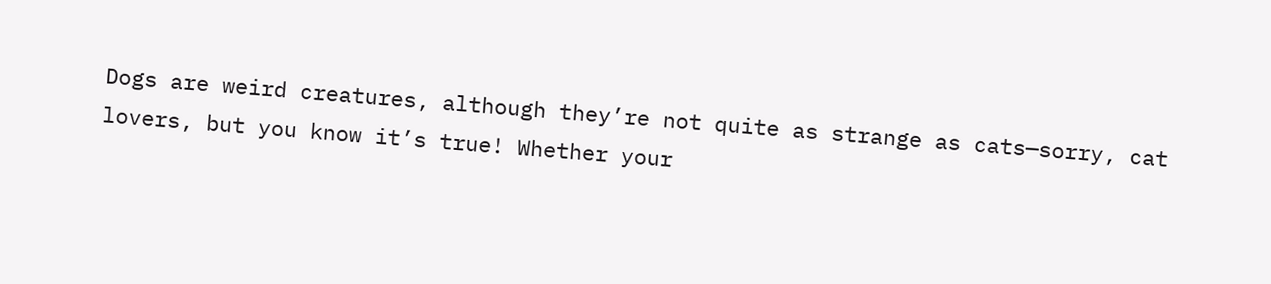Dogs are weird creatures, although they’re not quite as strange as cats—sorry, cat lovers, but you know it’s true! Whether your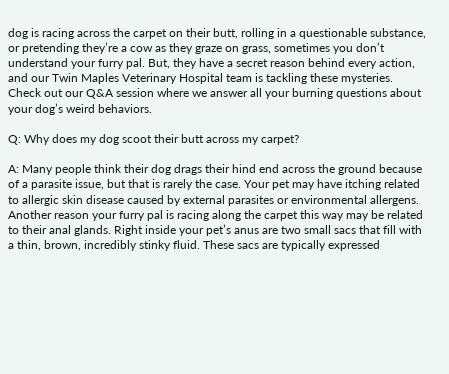dog is racing across the carpet on their butt, rolling in a questionable substance, or pretending they’re a cow as they graze on grass, sometimes you don’t understand your furry pal. But, they have a secret reason behind every action, and our Twin Maples Veterinary Hospital team is tackling these mysteries. Check out our Q&A session where we answer all your burning questions about your dog’s weird behaviors.

Q: Why does my dog scoot their butt across my carpet?

A: Many people think their dog drags their hind end across the ground because of a parasite issue, but that is rarely the case. Your pet may have itching related to allergic skin disease caused by external parasites or environmental allergens. Another reason your furry pal is racing along the carpet this way may be related to their anal glands. Right inside your pet’s anus are two small sacs that fill with a thin, brown, incredibly stinky fluid. These sacs are typically expressed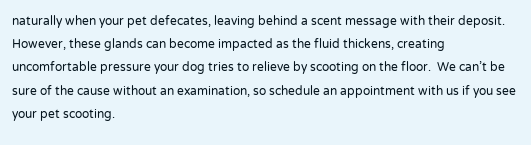naturally when your pet defecates, leaving behind a scent message with their deposit. However, these glands can become impacted as the fluid thickens, creating uncomfortable pressure your dog tries to relieve by scooting on the floor.  We can’t be sure of the cause without an examination, so schedule an appointment with us if you see your pet scooting.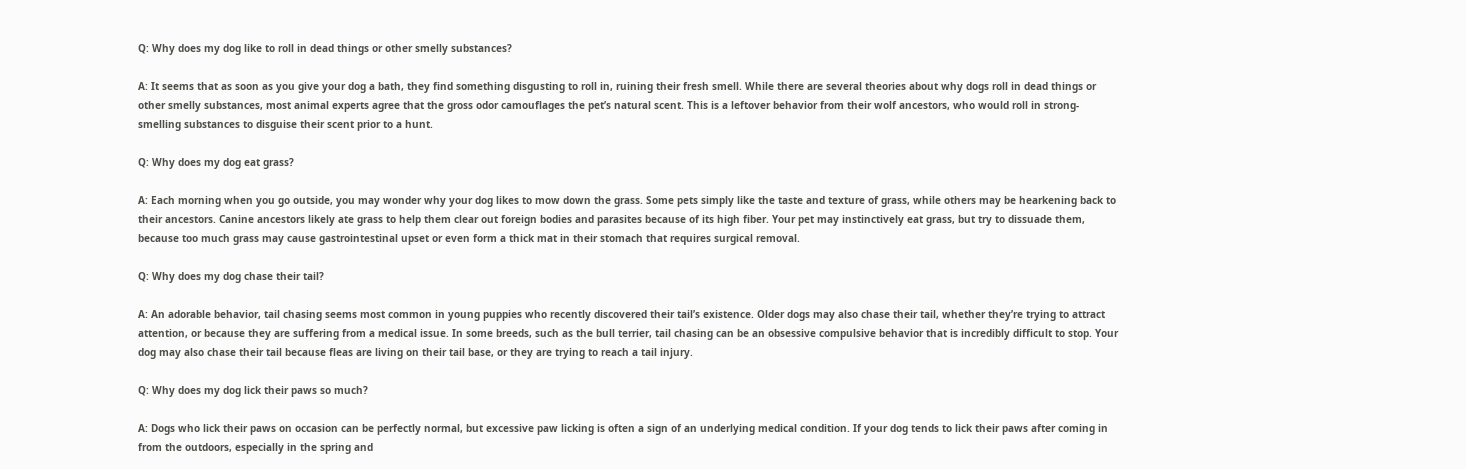Q: Why does my dog like to roll in dead things or other smelly substances?

A: It seems that as soon as you give your dog a bath, they find something disgusting to roll in, ruining their fresh smell. While there are several theories about why dogs roll in dead things or other smelly substances, most animal experts agree that the gross odor camouflages the pet’s natural scent. This is a leftover behavior from their wolf ancestors, who would roll in strong-smelling substances to disguise their scent prior to a hunt.

Q: Why does my dog eat grass?

A: Each morning when you go outside, you may wonder why your dog likes to mow down the grass. Some pets simply like the taste and texture of grass, while others may be hearkening back to their ancestors. Canine ancestors likely ate grass to help them clear out foreign bodies and parasites because of its high fiber. Your pet may instinctively eat grass, but try to dissuade them, because too much grass may cause gastrointestinal upset or even form a thick mat in their stomach that requires surgical removal.

Q: Why does my dog chase their tail?

A: An adorable behavior, tail chasing seems most common in young puppies who recently discovered their tail’s existence. Older dogs may also chase their tail, whether they’re trying to attract attention, or because they are suffering from a medical issue. In some breeds, such as the bull terrier, tail chasing can be an obsessive compulsive behavior that is incredibly difficult to stop. Your dog may also chase their tail because fleas are living on their tail base, or they are trying to reach a tail injury.

Q: Why does my dog lick their paws so much?

A: Dogs who lick their paws on occasion can be perfectly normal, but excessive paw licking is often a sign of an underlying medical condition. If your dog tends to lick their paws after coming in from the outdoors, especially in the spring and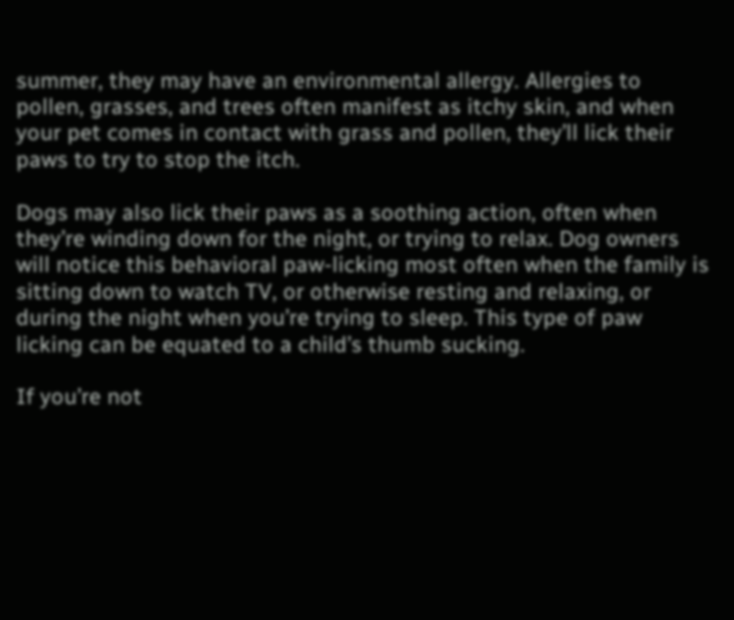summer, they may have an environmental allergy. Allergies to pollen, grasses, and trees often manifest as itchy skin, and when your pet comes in contact with grass and pollen, they’ll lick their paws to try to stop the itch.

Dogs may also lick their paws as a soothing action, often when they’re winding down for the night, or trying to relax. Dog owners will notice this behavioral paw-licking most often when the family is sitting down to watch TV, or otherwise resting and relaxing, or during the night when you’re trying to sleep. This type of paw licking can be equated to a child’s thumb sucking.

If you’re not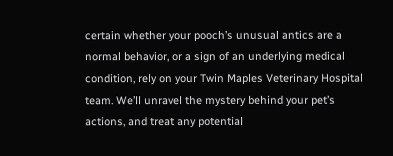certain whether your pooch’s unusual antics are a normal behavior, or a sign of an underlying medical condition, rely on your Twin Maples Veterinary Hospital team. We’ll unravel the mystery behind your pet’s actions, and treat any potential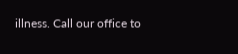illness. Call our office to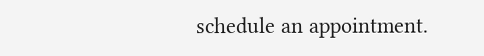schedule an appointment.